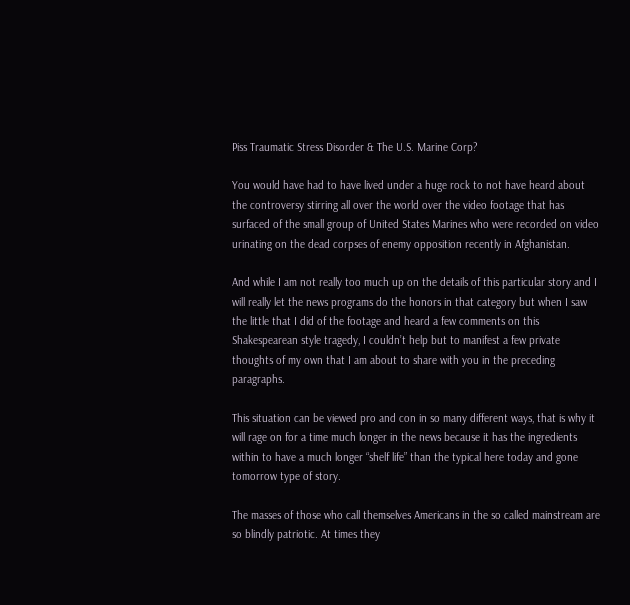Piss Traumatic Stress Disorder & The U.S. Marine Corp?

You would have had to have lived under a huge rock to not have heard about the controversy stirring all over the world over the video footage that has surfaced of the small group of United States Marines who were recorded on video urinating on the dead corpses of enemy opposition recently in Afghanistan.

And while I am not really too much up on the details of this particular story and I will really let the news programs do the honors in that category but when I saw the little that I did of the footage and heard a few comments on this Shakespearean style tragedy, I couldn’t help but to manifest a few private thoughts of my own that I am about to share with you in the preceding paragraphs.

This situation can be viewed pro and con in so many different ways, that is why it will rage on for a time much longer in the news because it has the ingredients within to have a much longer “shelf life” than the typical here today and gone tomorrow type of story.

The masses of those who call themselves Americans in the so called mainstream are so blindly patriotic. At times they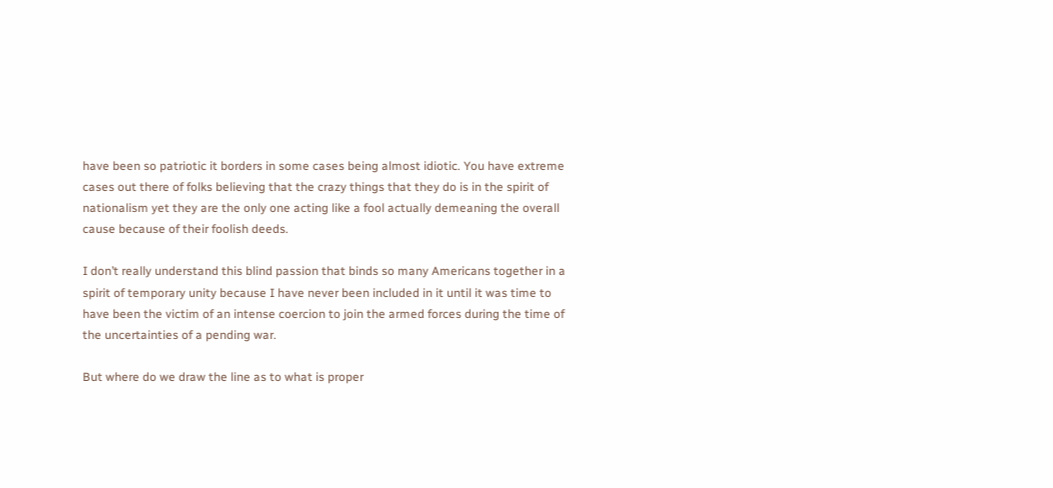have been so patriotic it borders in some cases being almost idiotic. You have extreme cases out there of folks believing that the crazy things that they do is in the spirit of nationalism yet they are the only one acting like a fool actually demeaning the overall cause because of their foolish deeds.

I don’t really understand this blind passion that binds so many Americans together in a spirit of temporary unity because I have never been included in it until it was time to have been the victim of an intense coercion to join the armed forces during the time of the uncertainties of a pending war.

But where do we draw the line as to what is proper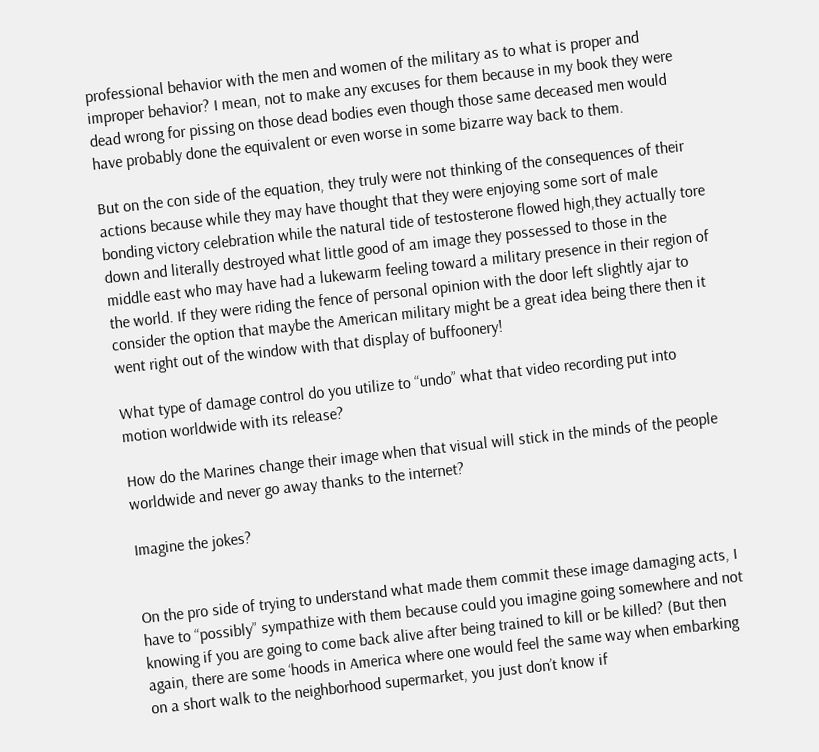professional behavior with the men and women of the military as to what is proper and improper behavior? I mean, not to make any excuses for them because in my book they were dead wrong for pissing on those dead bodies even though those same deceased men would have probably done the equivalent or even worse in some bizarre way back to them.

But on the con side of the equation, they truly were not thinking of the consequences of their actions because while they may have thought that they were enjoying some sort of male bonding victory celebration while the natural tide of testosterone flowed high,they actually tore down and literally destroyed what little good of am image they possessed to those in the middle east who may have had a lukewarm feeling toward a military presence in their region of the world. If they were riding the fence of personal opinion with the door left slightly ajar to consider the option that maybe the American military might be a great idea being there then it went right out of the window with that display of buffoonery!

What type of damage control do you utilize to “undo” what that video recording put into motion worldwide with its release?

How do the Marines change their image when that visual will stick in the minds of the people worldwide and never go away thanks to the internet?

Imagine the jokes?


On the pro side of trying to understand what made them commit these image damaging acts, I have to “possibly” sympathize with them because could you imagine going somewhere and not knowing if you are going to come back alive after being trained to kill or be killed? (But then again, there are some ‘hoods in America where one would feel the same way when embarking on a short walk to the neighborhood supermarket, you just don’t know if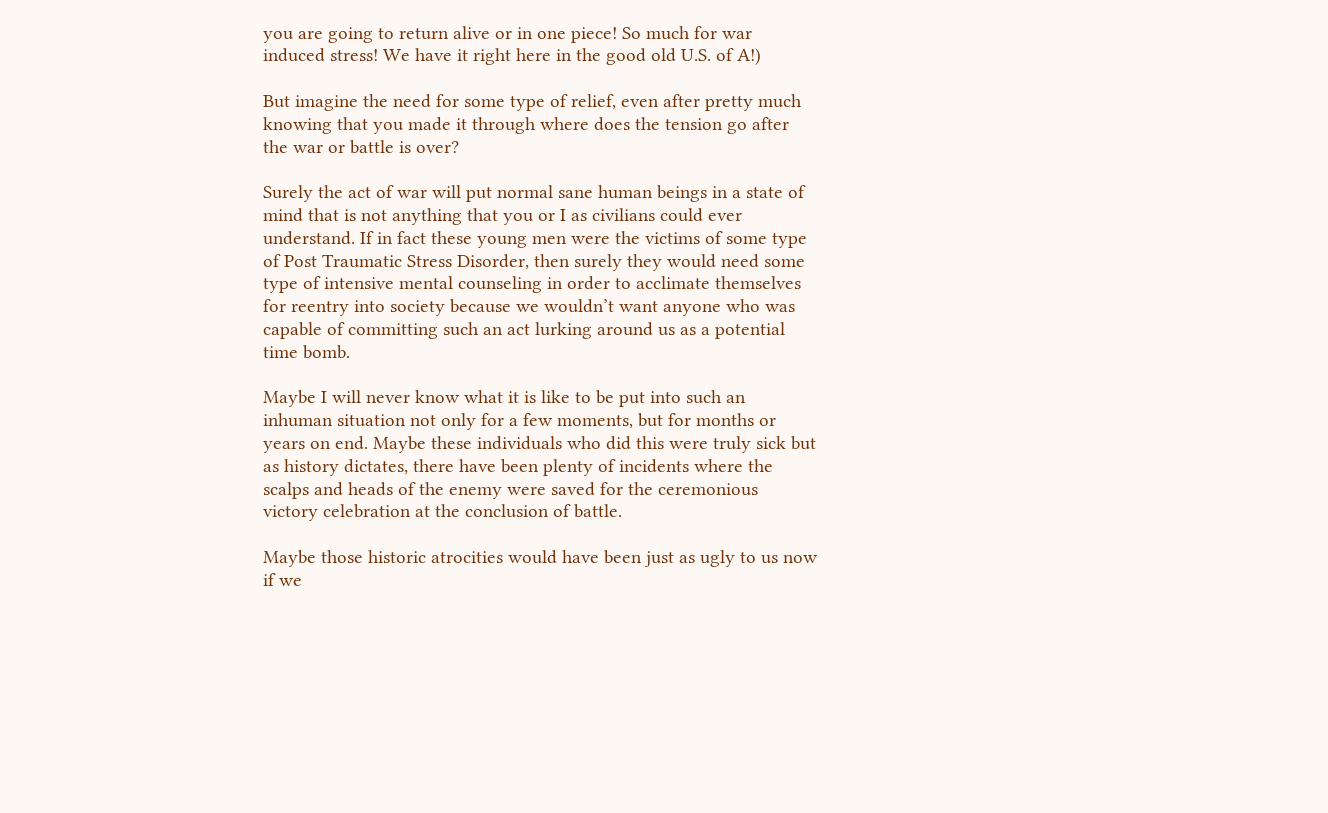you are going to return alive or in one piece! So much for war induced stress! We have it right here in the good old U.S. of A!)

But imagine the need for some type of relief, even after pretty much knowing that you made it through where does the tension go after the war or battle is over?

Surely the act of war will put normal sane human beings in a state of mind that is not anything that you or I as civilians could ever understand. If in fact these young men were the victims of some type of Post Traumatic Stress Disorder, then surely they would need some type of intensive mental counseling in order to acclimate themselves for reentry into society because we wouldn’t want anyone who was capable of committing such an act lurking around us as a potential time bomb.

Maybe I will never know what it is like to be put into such an inhuman situation not only for a few moments, but for months or years on end. Maybe these individuals who did this were truly sick but as history dictates, there have been plenty of incidents where the scalps and heads of the enemy were saved for the ceremonious victory celebration at the conclusion of battle.

Maybe those historic atrocities would have been just as ugly to us now if we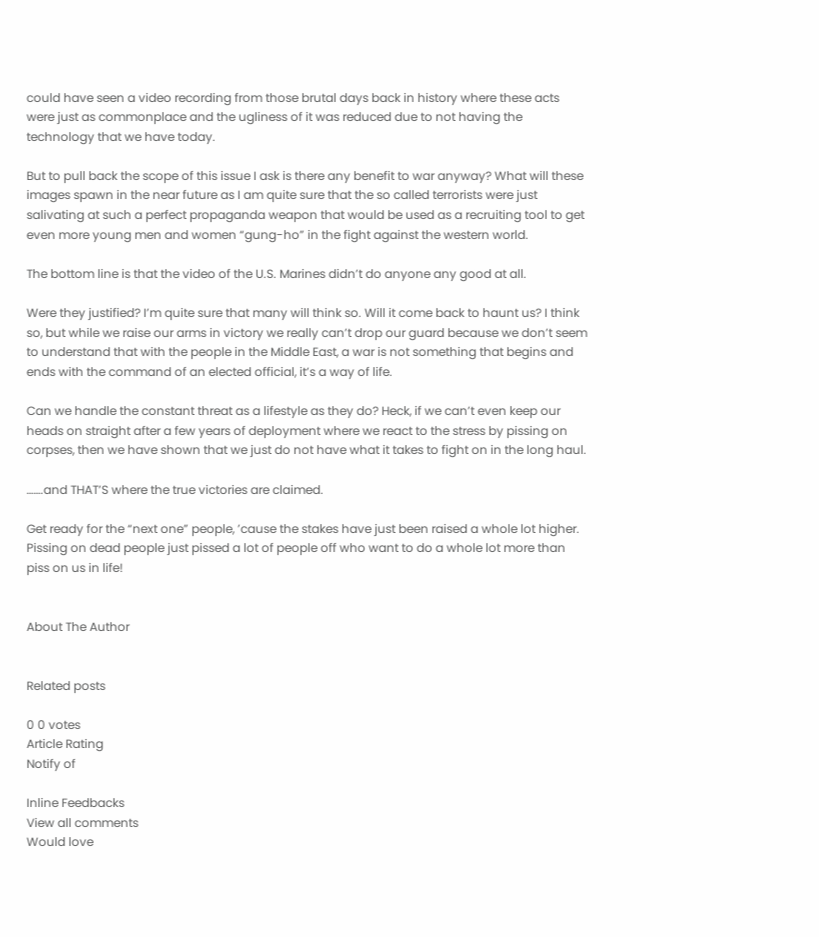could have seen a video recording from those brutal days back in history where these acts were just as commonplace and the ugliness of it was reduced due to not having the technology that we have today.

But to pull back the scope of this issue I ask is there any benefit to war anyway? What will these images spawn in the near future as I am quite sure that the so called terrorists were just salivating at such a perfect propaganda weapon that would be used as a recruiting tool to get even more young men and women “gung-ho” in the fight against the western world.

The bottom line is that the video of the U.S. Marines didn’t do anyone any good at all.

Were they justified? I’m quite sure that many will think so. Will it come back to haunt us? I think so, but while we raise our arms in victory we really can’t drop our guard because we don’t seem to understand that with the people in the Middle East, a war is not something that begins and ends with the command of an elected official, it’s a way of life.

Can we handle the constant threat as a lifestyle as they do? Heck, if we can’t even keep our heads on straight after a few years of deployment where we react to the stress by pissing on corpses, then we have shown that we just do not have what it takes to fight on in the long haul.

…….and THAT’S where the true victories are claimed.

Get ready for the “next one” people, ’cause the stakes have just been raised a whole lot higher. Pissing on dead people just pissed a lot of people off who want to do a whole lot more than piss on us in life!


About The Author


Related posts

0 0 votes
Article Rating
Notify of

Inline Feedbacks
View all comments
Would love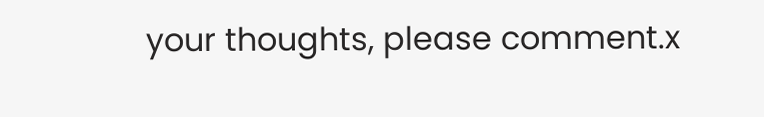your thoughts, please comment.x